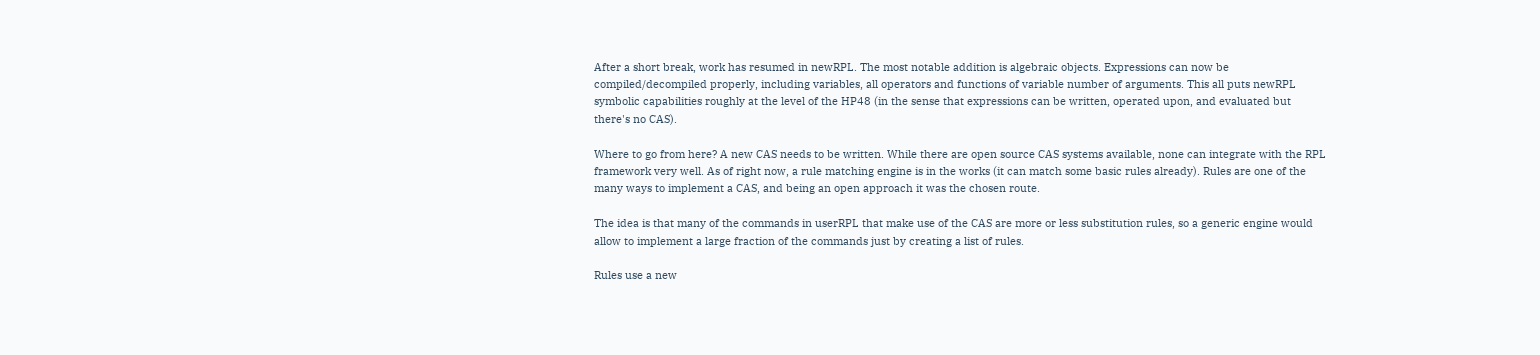After a short break, work has resumed in newRPL. The most notable addition is algebraic objects. Expressions can now be compiled/decompiled properly, including variables, all operators and functions of variable number of arguments. This all puts newRPL symbolic capabilities roughly at the level of the HP48 (in the sense that expressions can be written, operated upon, and evaluated but there's no CAS).

Where to go from here? A new CAS needs to be written. While there are open source CAS systems available, none can integrate with the RPL framework very well. As of right now, a rule matching engine is in the works (it can match some basic rules already). Rules are one of the many ways to implement a CAS, and being an open approach it was the chosen route.

The idea is that many of the commands in userRPL that make use of the CAS are more or less substitution rules, so a generic engine would allow to implement a large fraction of the commands just by creating a list of rules.

Rules use a new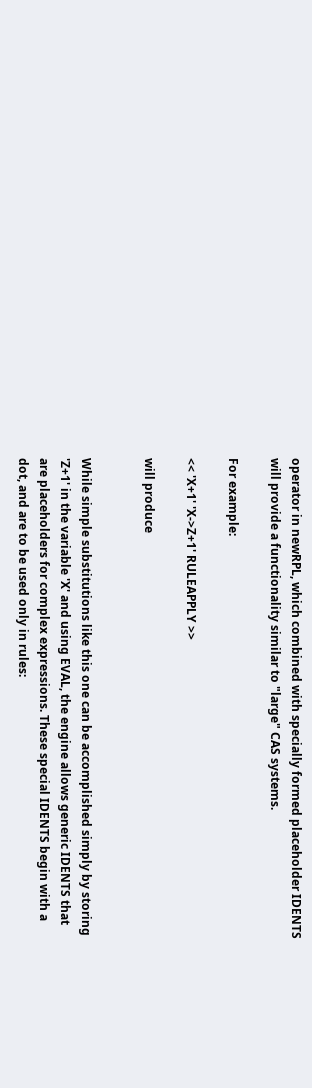operator in newRPL, which combined with specially formed placeholder IDENTS will provide a functionality similar to "large" CAS systems.

For example:

<< 'X+1' 'X->Z+1' RULEAPPLY >>

will produce


While simple substitutions like this one can be accomplished simply by storing 'Z+1' in the variable 'X' and using EVAL, the engine allows generic IDENTS that are placeholders for complex expressions. These special IDENTS begin with a dot, and are to be used only in rules: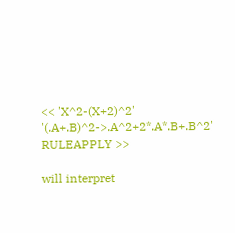<< 'X^2-(X+2)^2' '(.A+.B)^2->.A^2+2*.A*.B+.B^2' RULEAPPLY >>

will interpret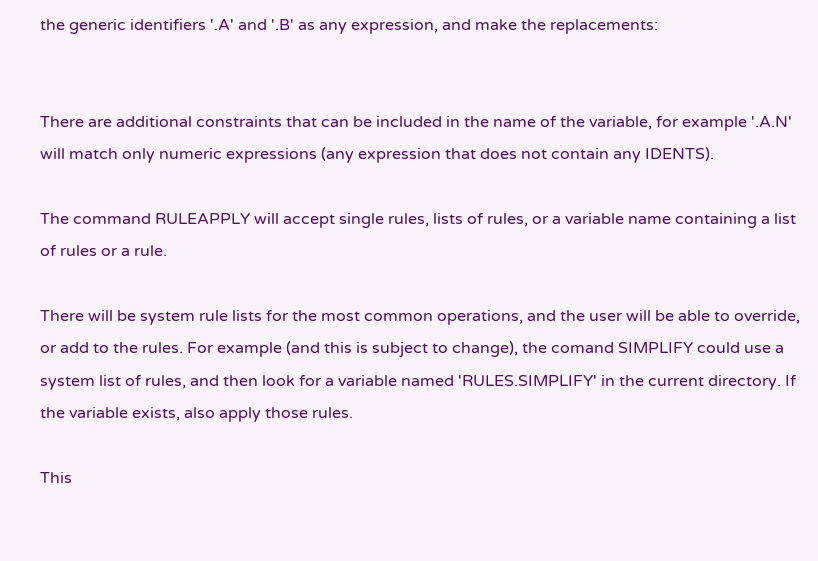the generic identifiers '.A' and '.B' as any expression, and make the replacements:


There are additional constraints that can be included in the name of the variable, for example '.A.N' will match only numeric expressions (any expression that does not contain any IDENTS).

The command RULEAPPLY will accept single rules, lists of rules, or a variable name containing a list of rules or a rule.

There will be system rule lists for the most common operations, and the user will be able to override, or add to the rules. For example (and this is subject to change), the comand SIMPLIFY could use a system list of rules, and then look for a variable named 'RULES.SIMPLIFY' in the current directory. If the variable exists, also apply those rules.

This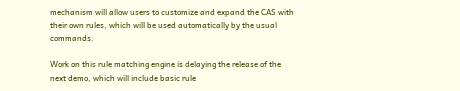mechanism will allow users to customize and expand the CAS with their own rules, which will be used automatically by the usual commands.

Work on this rule matching engine is delaying the release of the next demo, which will include basic rule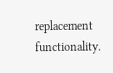replacement functionality.